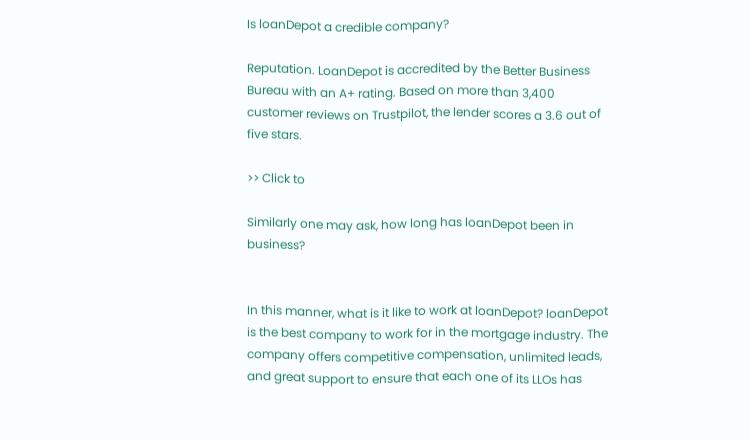Is loanDepot a credible company?

Reputation. LoanDepot is accredited by the Better Business Bureau with an A+ rating. Based on more than 3,400 customer reviews on Trustpilot, the lender scores a 3.6 out of five stars.

>> Click to

Similarly one may ask, how long has loanDepot been in business?


In this manner, what is it like to work at loanDepot? loanDepot is the best company to work for in the mortgage industry. The company offers competitive compensation, unlimited leads, and great support to ensure that each one of its LLOs has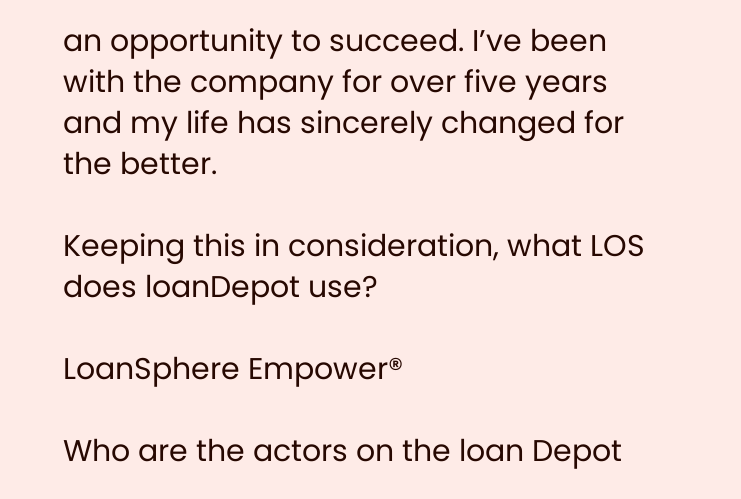an opportunity to succeed. I’ve been with the company for over five years and my life has sincerely changed for the better.

Keeping this in consideration, what LOS does loanDepot use?

LoanSphere Empower®

Who are the actors on the loan Depot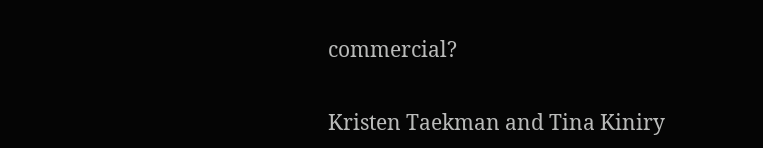commercial?

Kristen Taekman and Tina Kiniry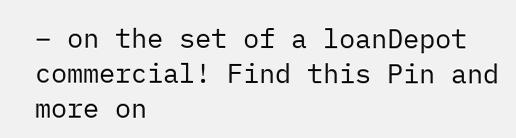– on the set of a loanDepot commercial! Find this Pin and more on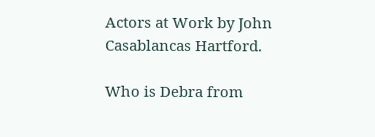Actors at Work by John Casablancas Hartford.

Who is Debra from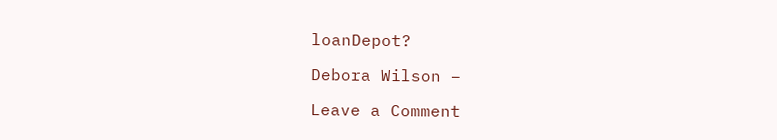loanDepot?

Debora Wilson –

Leave a Comment